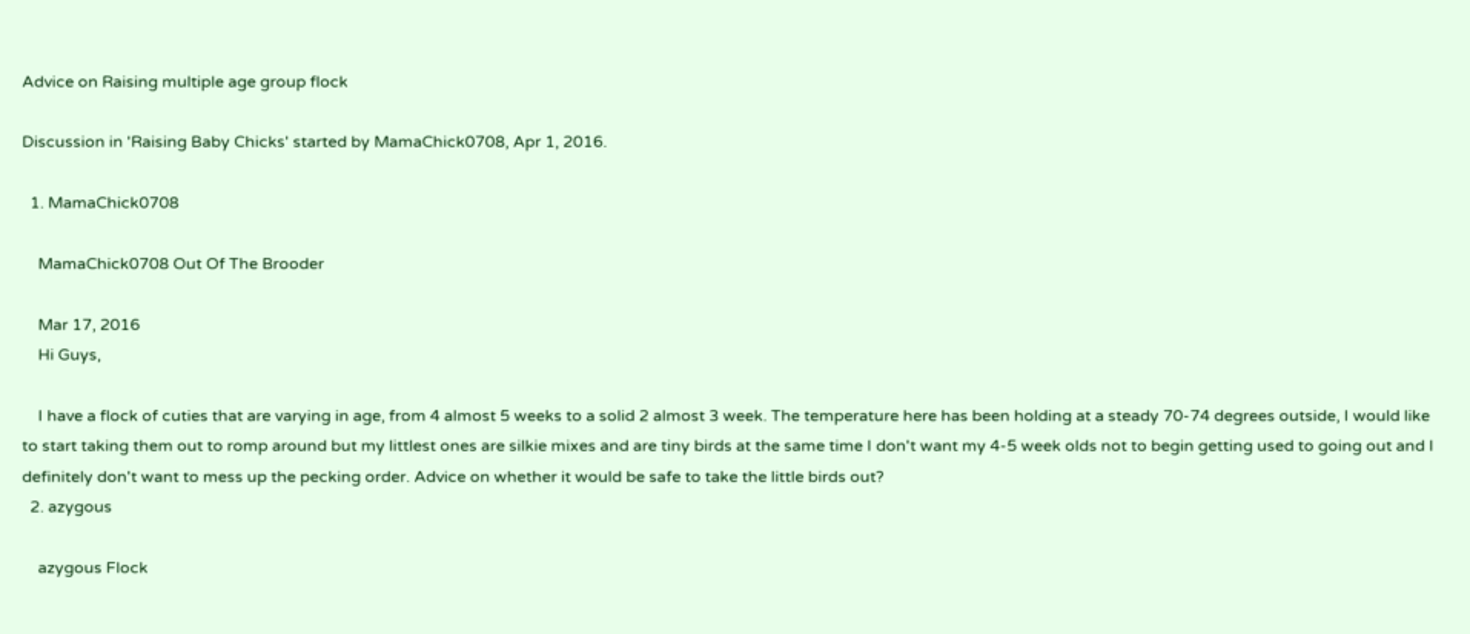Advice on Raising multiple age group flock

Discussion in 'Raising Baby Chicks' started by MamaChick0708, Apr 1, 2016.

  1. MamaChick0708

    MamaChick0708 Out Of The Brooder

    Mar 17, 2016
    Hi Guys,

    I have a flock of cuties that are varying in age, from 4 almost 5 weeks to a solid 2 almost 3 week. The temperature here has been holding at a steady 70-74 degrees outside, I would like to start taking them out to romp around but my littlest ones are silkie mixes and are tiny birds at the same time I don't want my 4-5 week olds not to begin getting used to going out and I definitely don't want to mess up the pecking order. Advice on whether it would be safe to take the little birds out?
  2. azygous

    azygous Flock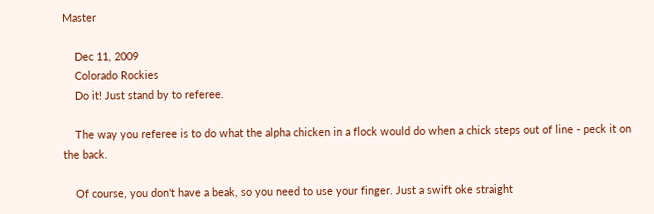Master

    Dec 11, 2009
    Colorado Rockies
    Do it! Just stand by to referee.

    The way you referee is to do what the alpha chicken in a flock would do when a chick steps out of line - peck it on the back.

    Of course, you don't have a beak, so you need to use your finger. Just a swift oke straight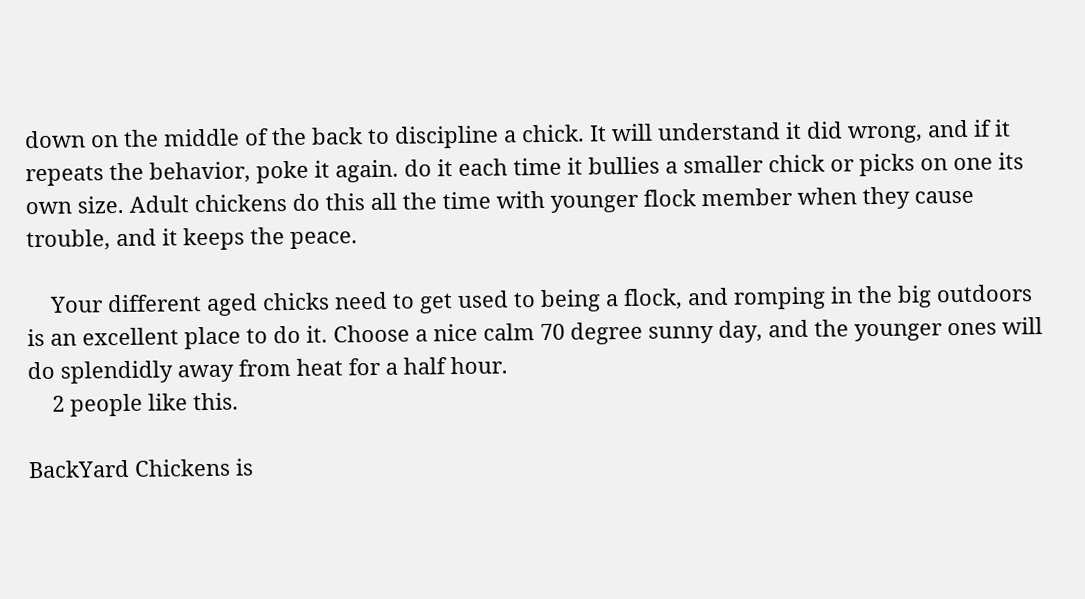down on the middle of the back to discipline a chick. It will understand it did wrong, and if it repeats the behavior, poke it again. do it each time it bullies a smaller chick or picks on one its own size. Adult chickens do this all the time with younger flock member when they cause trouble, and it keeps the peace.

    Your different aged chicks need to get used to being a flock, and romping in the big outdoors is an excellent place to do it. Choose a nice calm 70 degree sunny day, and the younger ones will do splendidly away from heat for a half hour.
    2 people like this.

BackYard Chickens is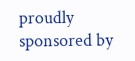proudly sponsored by